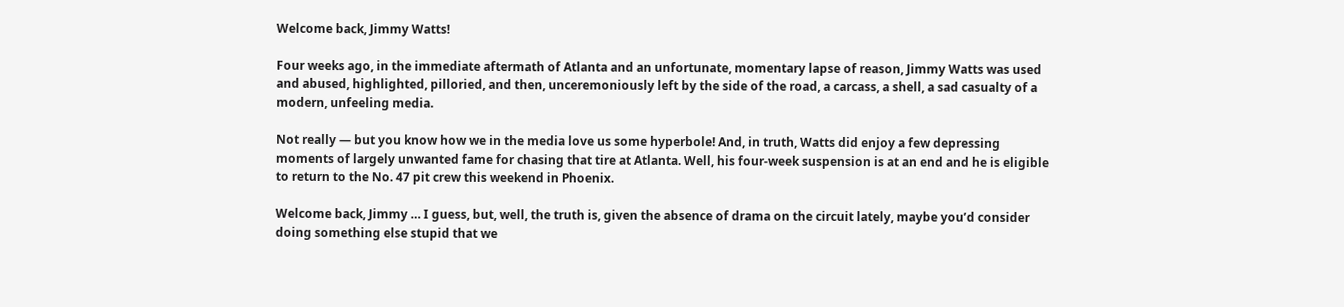Welcome back, Jimmy Watts!

Four weeks ago, in the immediate aftermath of Atlanta and an unfortunate, momentary lapse of reason, Jimmy Watts was used and abused, highlighted, pilloried, and then, unceremoniously left by the side of the road, a carcass, a shell, a sad casualty of a modern, unfeeling media.

Not really — but you know how we in the media love us some hyperbole! And, in truth, Watts did enjoy a few depressing moments of largely unwanted fame for chasing that tire at Atlanta. Well, his four-week suspension is at an end and he is eligible to return to the No. 47 pit crew this weekend in Phoenix.

Welcome back, Jimmy … I guess, but, well, the truth is, given the absence of drama on the circuit lately, maybe you’d consider doing something else stupid that we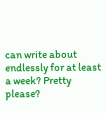can write about endlessly for at least a week? Pretty please?